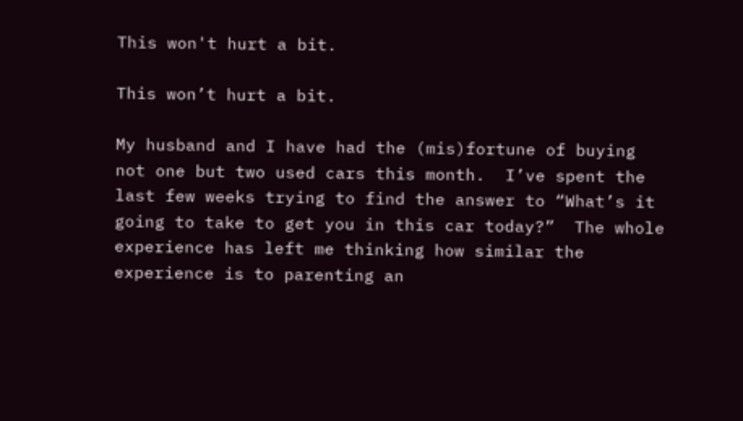This won't hurt a bit.

This won’t hurt a bit.

My husband and I have had the (mis)fortune of buying not one but two used cars this month.  I’ve spent the last few weeks trying to find the answer to “What’s it going to take to get you in this car today?”  The whole experience has left me thinking how similar the experience is to parenting an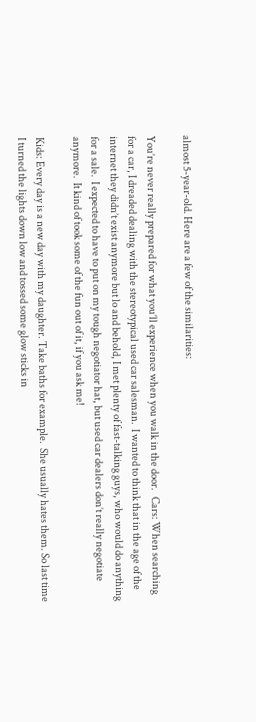almost 5-year-old. Here are a few of the similarities:

You’re never really prepared for what you’ll experience when you walk in the door.   Cars: When searching for a car, I dreaded dealing with the stereotypical used car salesman.  I wanted to think that in the age of the internet they didn’t exist anymore but lo and behold, I met plenty of fast-talking guys, who would do anything for a sale.  I expected to have to put on my tough negotiator hat, but used car dealers don’t really negotiate anymore.  It kind of took some of the fun out of it, if you ask me!

Kids: Every day is a new day with my daughter. Take baths for example.  She usually hates them. So last time I turned the lights down low and tossed some glow sticks in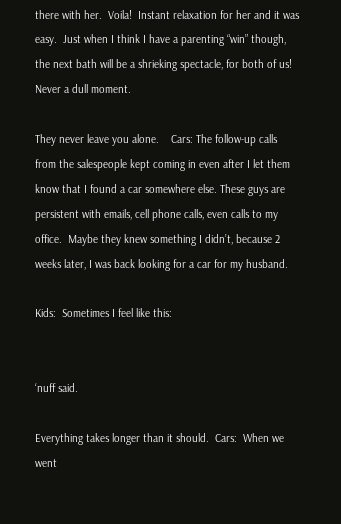there with her.  Voila!  Instant relaxation for her and it was easy.  Just when I think I have a parenting “win” though, the next bath will be a shrieking spectacle, for both of us!  Never a dull moment.

They never leave you alone.    Cars: The follow-up calls from the salespeople kept coming in even after I let them know that I found a car somewhere else. These guys are persistent with emails, cell phone calls, even calls to my office.  Maybe they knew something I didn’t, because 2 weeks later, I was back looking for a car for my husband.

Kids:  Sometimes I feel like this:


‘nuff said.

Everything takes longer than it should.  Cars:  When we went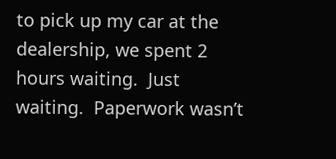to pick up my car at the dealership, we spent 2 hours waiting.  Just waiting.  Paperwork wasn’t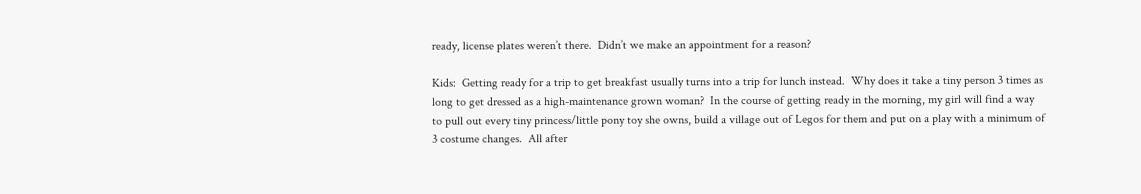ready, license plates weren’t there.  Didn’t we make an appointment for a reason?

Kids:  Getting ready for a trip to get breakfast usually turns into a trip for lunch instead.  Why does it take a tiny person 3 times as long to get dressed as a high-maintenance grown woman?  In the course of getting ready in the morning, my girl will find a way to pull out every tiny princess/little pony toy she owns, build a village out of Legos for them and put on a play with a minimum of 3 costume changes.  All after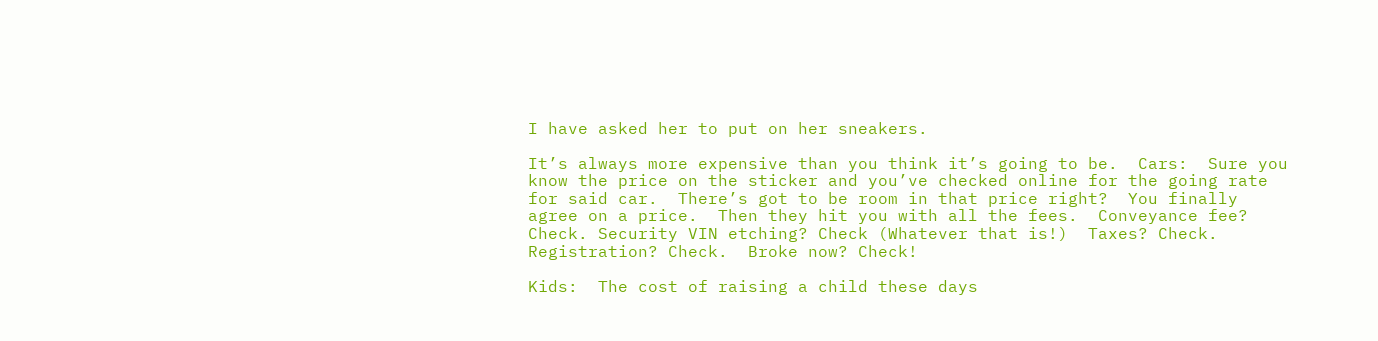I have asked her to put on her sneakers.

It’s always more expensive than you think it’s going to be.  Cars:  Sure you know the price on the sticker and you’ve checked online for the going rate for said car.  There’s got to be room in that price right?  You finally agree on a price.  Then they hit you with all the fees.  Conveyance fee?  Check. Security VIN etching? Check (Whatever that is!)  Taxes? Check.  Registration? Check.  Broke now? Check!

Kids:  The cost of raising a child these days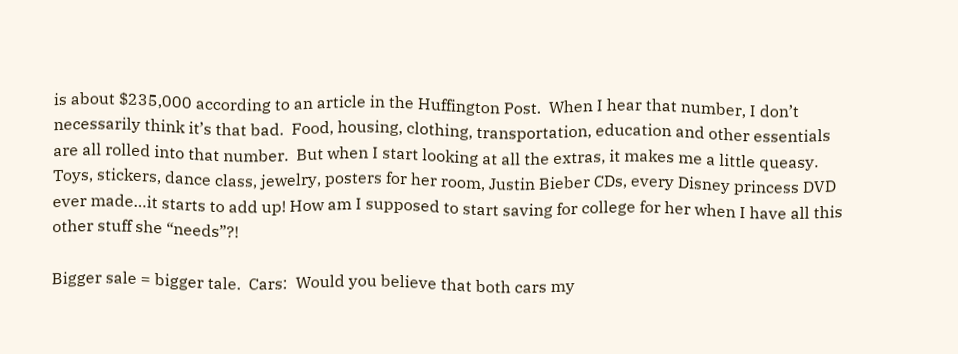is about $235,000 according to an article in the Huffington Post.  When I hear that number, I don’t necessarily think it’s that bad.  Food, housing, clothing, transportation, education and other essentials are all rolled into that number.  But when I start looking at all the extras, it makes me a little queasy.  Toys, stickers, dance class, jewelry, posters for her room, Justin Bieber CDs, every Disney princess DVD ever made…it starts to add up! How am I supposed to start saving for college for her when I have all this other stuff she “needs”?!

Bigger sale = bigger tale.  Cars:  Would you believe that both cars my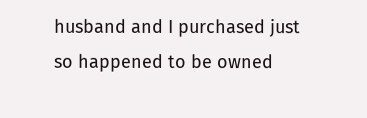husband and I purchased just so happened to be owned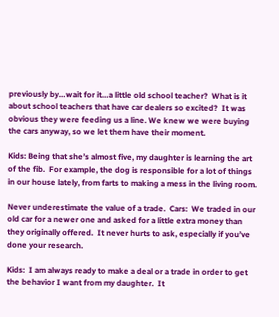previously by…wait for it…a little old school teacher?  What is it about school teachers that have car dealers so excited?  It was obvious they were feeding us a line. We knew we were buying the cars anyway, so we let them have their moment.

Kids: Being that she’s almost five, my daughter is learning the art of the fib.  For example, the dog is responsible for a lot of things in our house lately, from farts to making a mess in the living room.

Never underestimate the value of a trade.  Cars:  We traded in our old car for a newer one and asked for a little extra money than they originally offered.  It never hurts to ask, especially if you’ve done your research.

Kids:  I am always ready to make a deal or a trade in order to get the behavior I want from my daughter.  It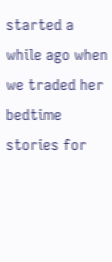started a while ago when we traded her bedtime stories for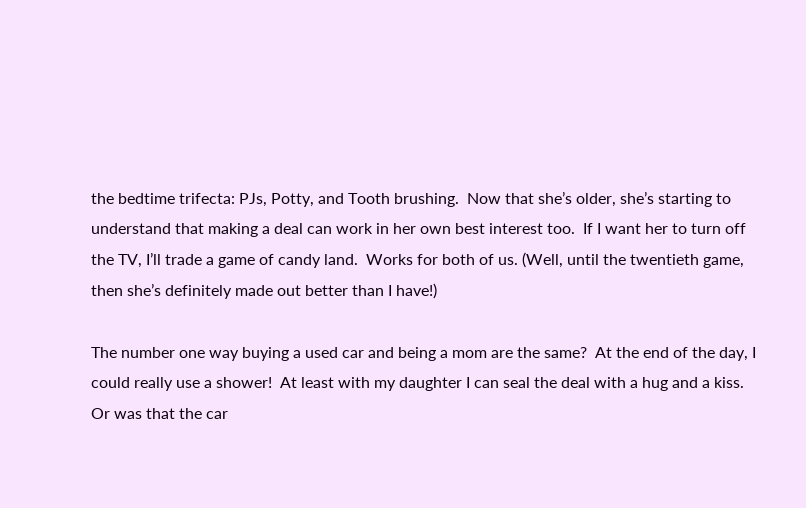the bedtime trifecta: PJs, Potty, and Tooth brushing.  Now that she’s older, she’s starting to understand that making a deal can work in her own best interest too.  If I want her to turn off the TV, I’ll trade a game of candy land.  Works for both of us. (Well, until the twentieth game, then she’s definitely made out better than I have!)

The number one way buying a used car and being a mom are the same?  At the end of the day, I could really use a shower!  At least with my daughter I can seal the deal with a hug and a kiss.   Or was that the car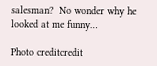salesman?  No wonder why he looked at me funny…

Photo creditcredit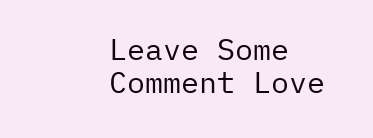Leave Some Comment Love